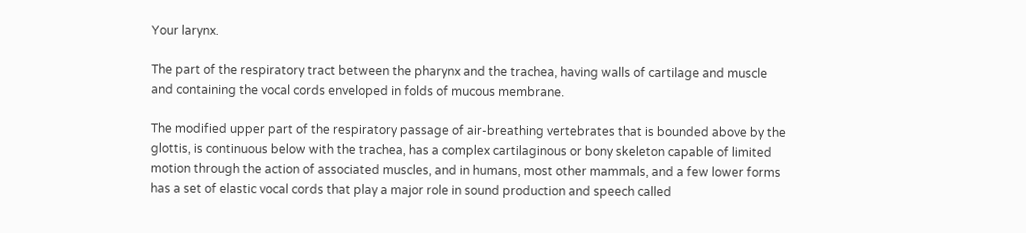Your larynx.

The part of the respiratory tract between the pharynx and the trachea, having walls of cartilage and muscle and containing the vocal cords enveloped in folds of mucous membrane.

The modified upper part of the respiratory passage of air-breathing vertebrates that is bounded above by the glottis, is continuous below with the trachea, has a complex cartilaginous or bony skeleton capable of limited motion through the action of associated muscles, and in humans, most other mammals, and a few lower forms has a set of elastic vocal cords that play a major role in sound production and speech called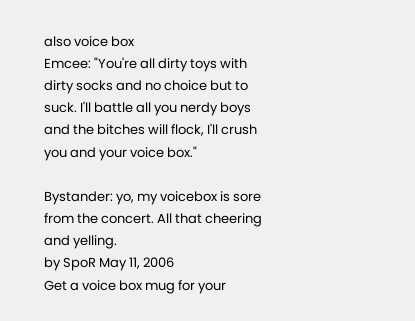also voice box
Emcee: "You're all dirty toys with dirty socks and no choice but to suck. I'll battle all you nerdy boys and the bitches will flock, I'll crush you and your voice box."

Bystander: yo, my voicebox is sore from the concert. All that cheering and yelling.
by SpoR May 11, 2006
Get a voice box mug for your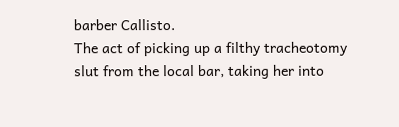barber Callisto.
The act of picking up a filthy tracheotomy slut from the local bar, taking her into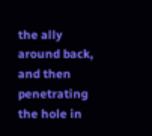the ally around back, and then penetrating the hole in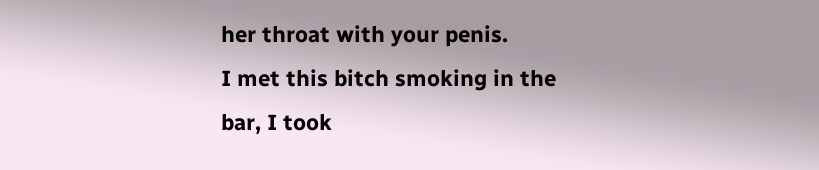her throat with your penis.
I met this bitch smoking in the bar, I took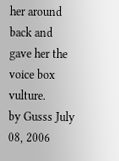her around back and gave her the voice box vulture.
by Gusss July 08, 2006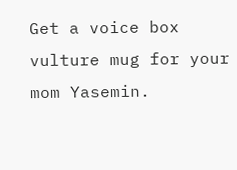Get a voice box vulture mug for your mom Yasemin.